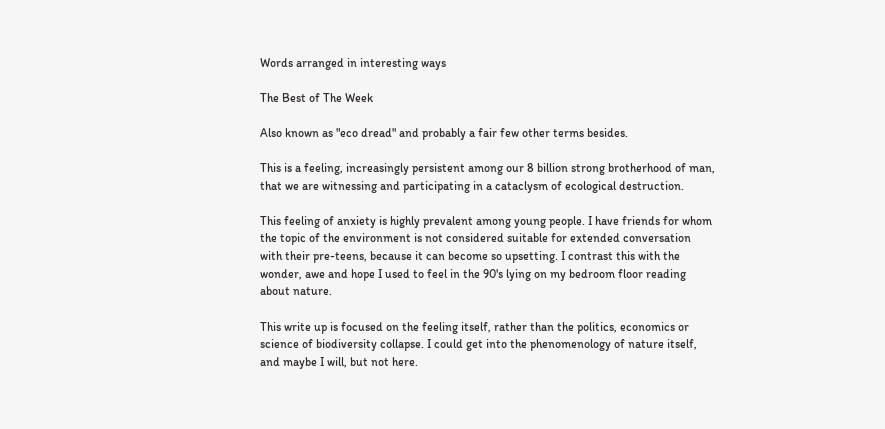Words arranged in interesting ways

The Best of The Week

Also known as "eco dread" and probably a fair few other terms besides.

This is a feeling, increasingly persistent among our 8 billion strong brotherhood of man, that we are witnessing and participating in a cataclysm of ecological destruction.

This feeling of anxiety is highly prevalent among young people. I have friends for whom the topic of the environment is not considered suitable for extended conversation with their pre-teens, because it can become so upsetting. I contrast this with the wonder, awe and hope I used to feel in the 90's lying on my bedroom floor reading about nature.

This write up is focused on the feeling itself, rather than the politics, economics or science of biodiversity collapse. I could get into the phenomenology of nature itself, and maybe I will, but not here.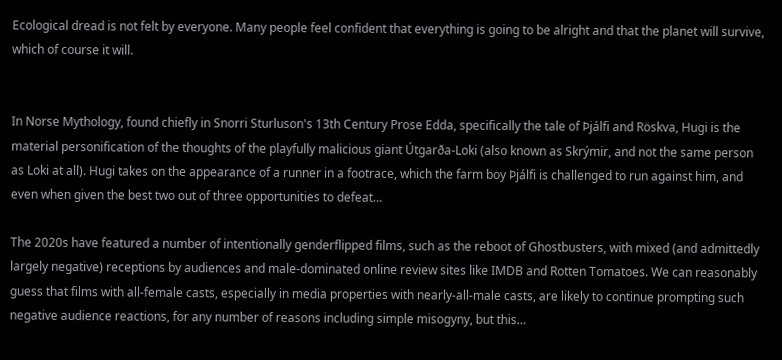Ecological dread is not felt by everyone. Many people feel confident that everything is going to be alright and that the planet will survive, which of course it will.


In Norse Mythology, found chiefly in Snorri Sturluson's 13th Century Prose Edda, specifically the tale of Þjálfi and Röskva, Hugi is the material personification of the thoughts of the playfully malicious giant Útgarða-Loki (also known as Skrýmir, and not the same person as Loki at all). Hugi takes on the appearance of a runner in a footrace, which the farm boy Þjálfi is challenged to run against him, and even when given the best two out of three opportunities to defeat…

The 2020s have featured a number of intentionally genderflipped films, such as the reboot of Ghostbusters, with mixed (and admittedly largely negative) receptions by audiences and male-dominated online review sites like IMDB and Rotten Tomatoes. We can reasonably guess that films with all-female casts, especially in media properties with nearly-all-male casts, are likely to continue prompting such negative audience reactions, for any number of reasons including simple misogyny, but this…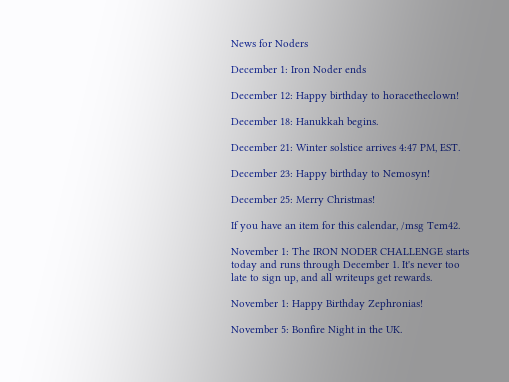News for Noders

December 1: Iron Noder ends

December 12: Happy birthday to horacetheclown!

December 18: Hanukkah begins.

December 21: Winter solstice arrives 4:47 PM, EST.

December 23: Happy birthday to Nemosyn!

December 25: Merry Christmas!

If you have an item for this calendar, /msg Tem42.

November 1: The IRON NODER CHALLENGE starts today and runs through December 1. It's never too late to sign up, and all writeups get rewards.

November 1: Happy Birthday Zephronias!

November 5: Bonfire Night in the UK.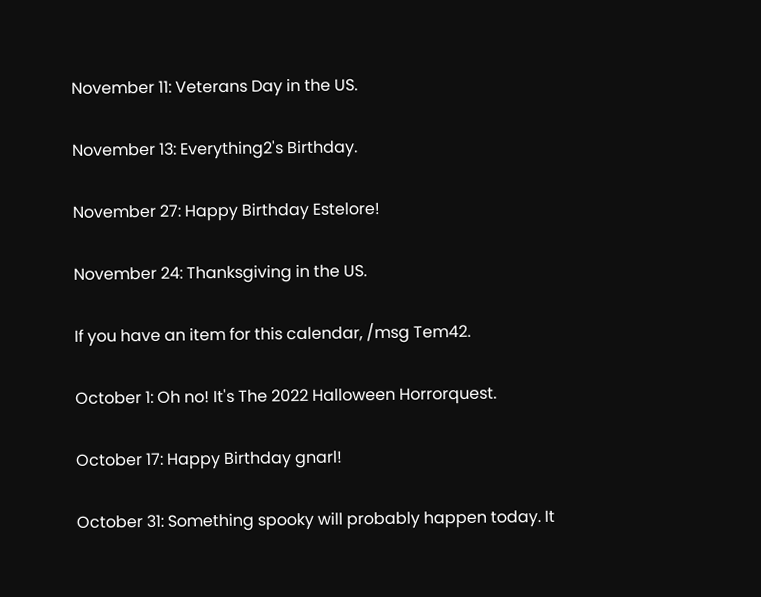November 11: Veterans Day in the US.

November 13: Everything2's Birthday.

November 27: Happy Birthday Estelore!

November 24: Thanksgiving in the US.

If you have an item for this calendar, /msg Tem42.

October 1: Oh no! It's The 2022 Halloween Horrorquest.

October 17: Happy Birthday gnarl!

October 31: Something spooky will probably happen today. It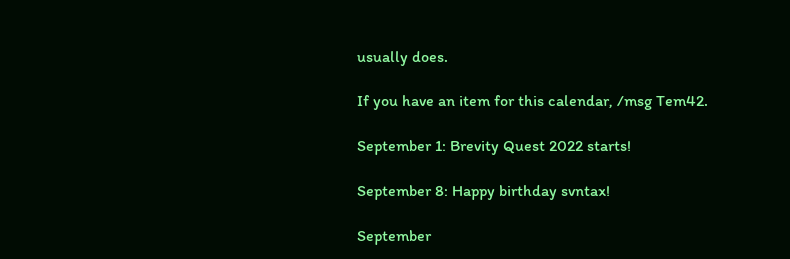usually does.

If you have an item for this calendar, /msg Tem42.

September 1: Brevity Quest 2022 starts!

September 8: Happy birthday svntax!

September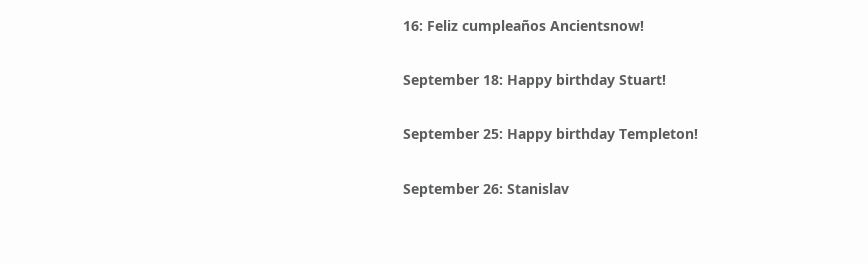16: Feliz cumpleaños Ancientsnow!

September 18: Happy birthday Stuart!

September 25: Happy birthday Templeton!

September 26: Stanislav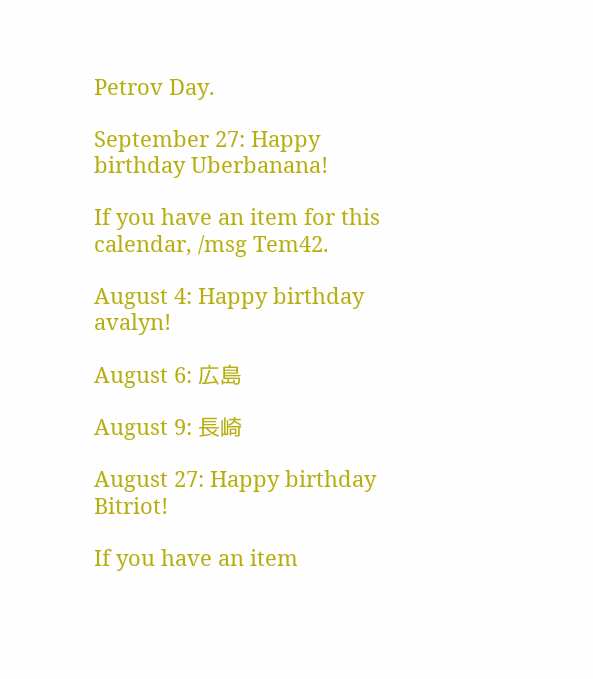Petrov Day.

September 27: Happy birthday Uberbanana!

If you have an item for this calendar, /msg Tem42.

August 4: Happy birthday avalyn!

August 6: 広島

August 9: 長崎

August 27: Happy birthday Bitriot!

If you have an item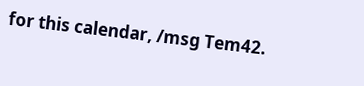for this calendar, /msg Tem42.